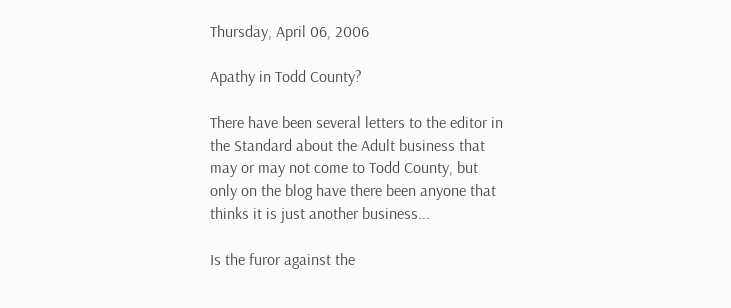Thursday, April 06, 2006

Apathy in Todd County?

There have been several letters to the editor in the Standard about the Adult business that may or may not come to Todd County, but only on the blog have there been anyone that thinks it is just another business...

Is the furor against the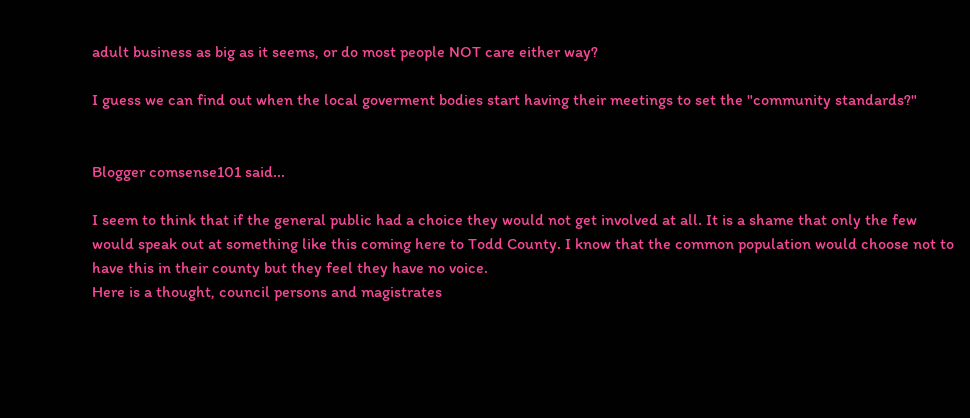adult business as big as it seems, or do most people NOT care either way?

I guess we can find out when the local goverment bodies start having their meetings to set the "community standards?"


Blogger comsense101 said...

I seem to think that if the general public had a choice they would not get involved at all. It is a shame that only the few would speak out at something like this coming here to Todd County. I know that the common population would choose not to have this in their county but they feel they have no voice.
Here is a thought, council persons and magistrates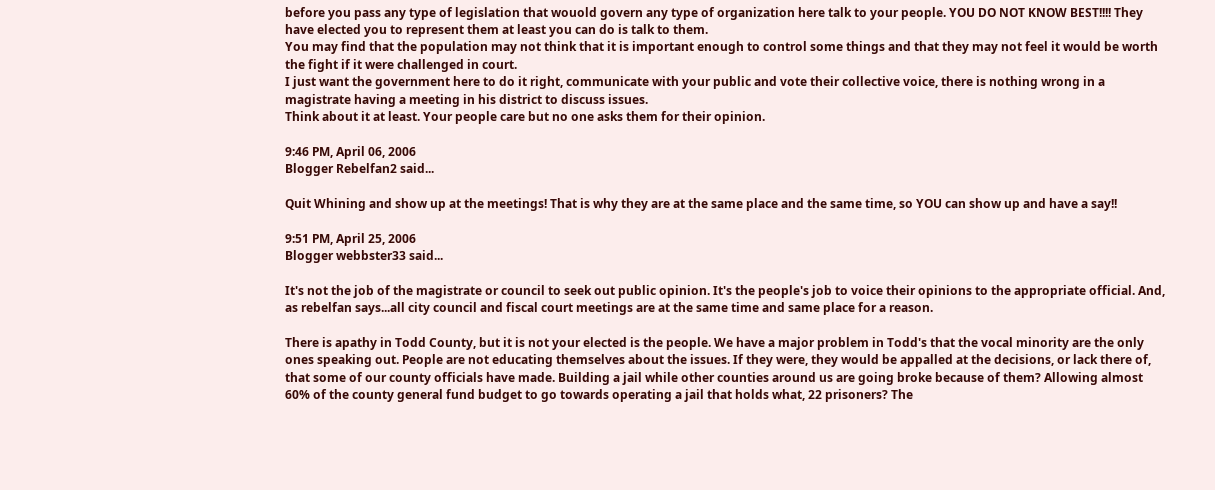before you pass any type of legislation that wouold govern any type of organization here talk to your people. YOU DO NOT KNOW BEST!!!! They have elected you to represent them at least you can do is talk to them.
You may find that the population may not think that it is important enough to control some things and that they may not feel it would be worth the fight if it were challenged in court.
I just want the government here to do it right, communicate with your public and vote their collective voice, there is nothing wrong in a magistrate having a meeting in his district to discuss issues.
Think about it at least. Your people care but no one asks them for their opinion.

9:46 PM, April 06, 2006
Blogger Rebelfan2 said...

Quit Whining and show up at the meetings! That is why they are at the same place and the same time, so YOU can show up and have a say!!

9:51 PM, April 25, 2006
Blogger webbster33 said...

It's not the job of the magistrate or council to seek out public opinion. It's the people's job to voice their opinions to the appropriate official. And, as rebelfan says...all city council and fiscal court meetings are at the same time and same place for a reason.

There is apathy in Todd County, but it is not your elected is the people. We have a major problem in Todd's that the vocal minority are the only ones speaking out. People are not educating themselves about the issues. If they were, they would be appalled at the decisions, or lack there of, that some of our county officials have made. Building a jail while other counties around us are going broke because of them? Allowing almost 60% of the county general fund budget to go towards operating a jail that holds what, 22 prisoners? The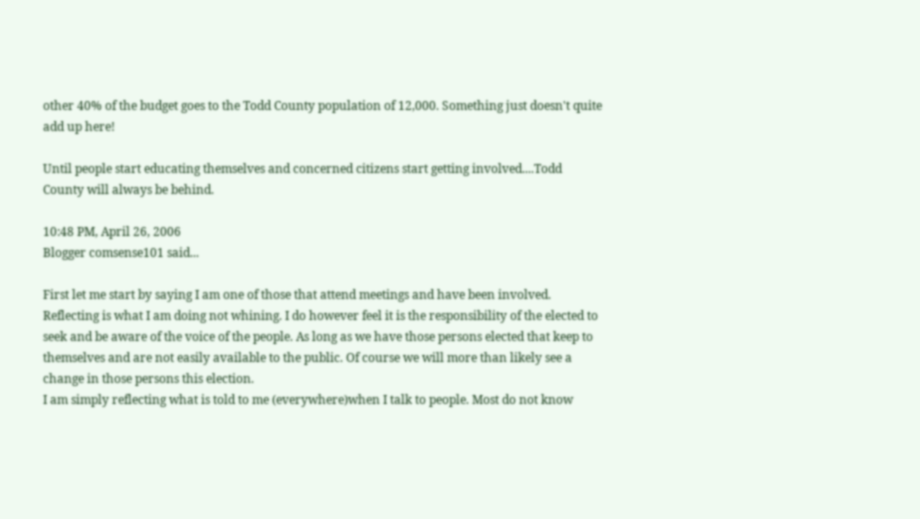other 40% of the budget goes to the Todd County population of 12,000. Something just doesn't quite add up here!

Until people start educating themselves and concerned citizens start getting involved....Todd County will always be behind.

10:48 PM, April 26, 2006
Blogger comsense101 said...

First let me start by saying I am one of those that attend meetings and have been involved. Reflecting is what I am doing not whining. I do however feel it is the responsibility of the elected to seek and be aware of the voice of the people. As long as we have those persons elected that keep to themselves and are not easily available to the public. Of course we will more than likely see a change in those persons this election.
I am simply reflecting what is told to me (everywhere)when I talk to people. Most do not know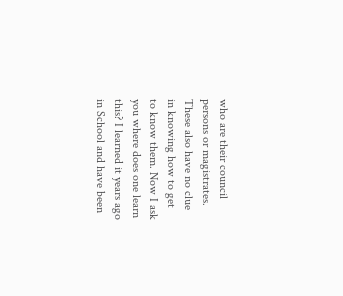who are their council persons or magistrates. These also have no clue in knowing how to get to know them. Now I ask you where does one learn this? I learned it years ago in School and have been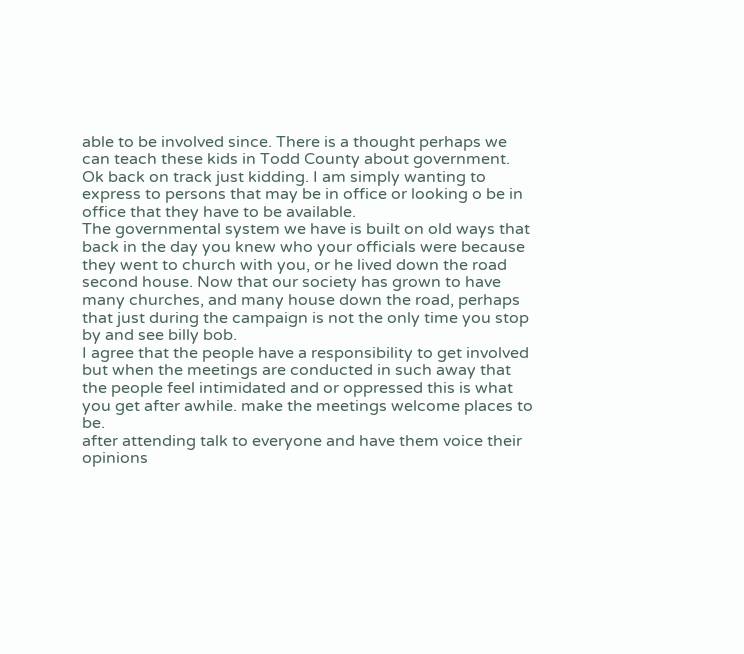able to be involved since. There is a thought perhaps we can teach these kids in Todd County about government. Ok back on track just kidding. I am simply wanting to express to persons that may be in office or looking o be in office that they have to be available.
The governmental system we have is built on old ways that back in the day you knew who your officials were because they went to church with you, or he lived down the road second house. Now that our society has grown to have many churches, and many house down the road, perhaps that just during the campaign is not the only time you stop by and see billy bob.
I agree that the people have a responsibility to get involved but when the meetings are conducted in such away that the people feel intimidated and or oppressed this is what you get after awhile. make the meetings welcome places to be.
after attending talk to everyone and have them voice their opinions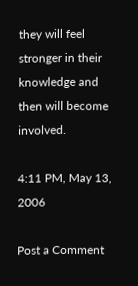they will feel stronger in their knowledge and then will become involved.

4:11 PM, May 13, 2006

Post a Comment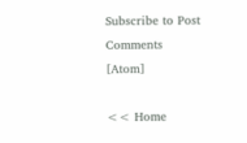Subscribe to Post Comments [Atom]

<< Home